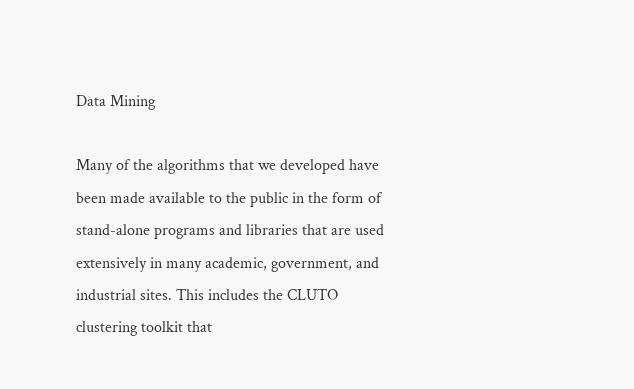Data Mining

Many of the algorithms that we developed have been made available to the public in the form of stand-alone programs and libraries that are used extensively in many academic, government, and industrial sites. This includes the CLUTO clustering toolkit that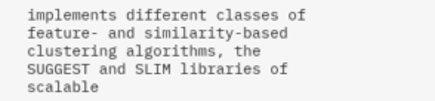implements different classes of feature- and similarity-based clustering algorithms, the SUGGEST and SLIM libraries of scalable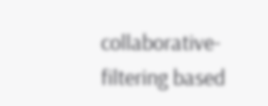collaborative-filtering based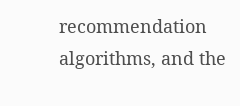recommendation algorithms, and the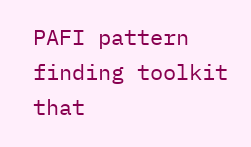PAFI pattern finding toolkit that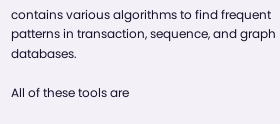contains various algorithms to find frequent patterns in transaction, sequence, and graph databases.

All of these tools are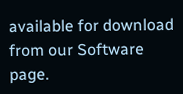available for download from our Software page.